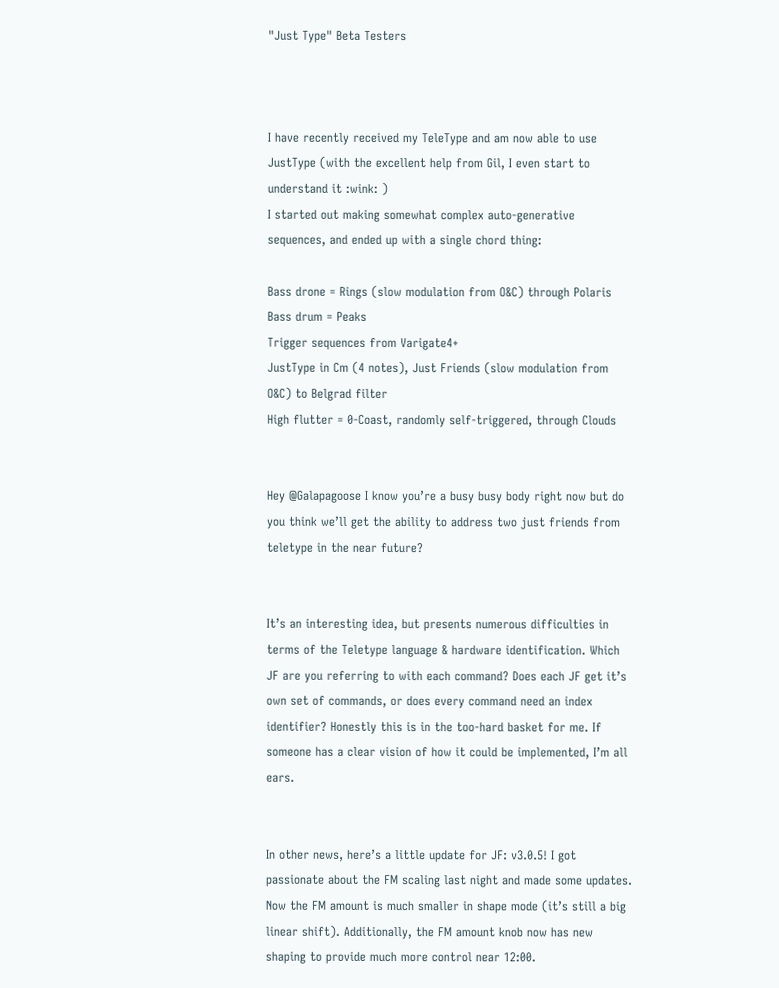"Just Type" Beta Testers



I have recently received my TeleType and am now able to use JustType (with the excellent help from Gil, I even start to understand it :wink: )
I started out making somewhat complex auto-generative sequences, and ended up with a single chord thing:

Bass drone = Rings (slow modulation from O&C) through Polaris
Bass drum = Peaks
Trigger sequences from Varigate4+
JustType in Cm (4 notes), Just Friends (slow modulation from O&C) to Belgrad filter
High flutter = 0-Coast, randomly self-triggered, through Clouds


Hey @Galapagoose I know you’re a busy busy body right now but do you think we’ll get the ability to address two just friends from teletype in the near future?


It’s an interesting idea, but presents numerous difficulties in terms of the Teletype language & hardware identification. Which JF are you referring to with each command? Does each JF get it’s own set of commands, or does every command need an index identifier? Honestly this is in the too-hard basket for me. If someone has a clear vision of how it could be implemented, I’m all ears.


In other news, here’s a little update for JF: v3.0.5! I got passionate about the FM scaling last night and made some updates. Now the FM amount is much smaller in shape mode (it’s still a big linear shift). Additionally, the FM amount knob now has new shaping to provide much more control near 12:00.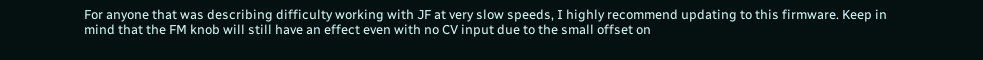For anyone that was describing difficulty working with JF at very slow speeds, I highly recommend updating to this firmware. Keep in mind that the FM knob will still have an effect even with no CV input due to the small offset on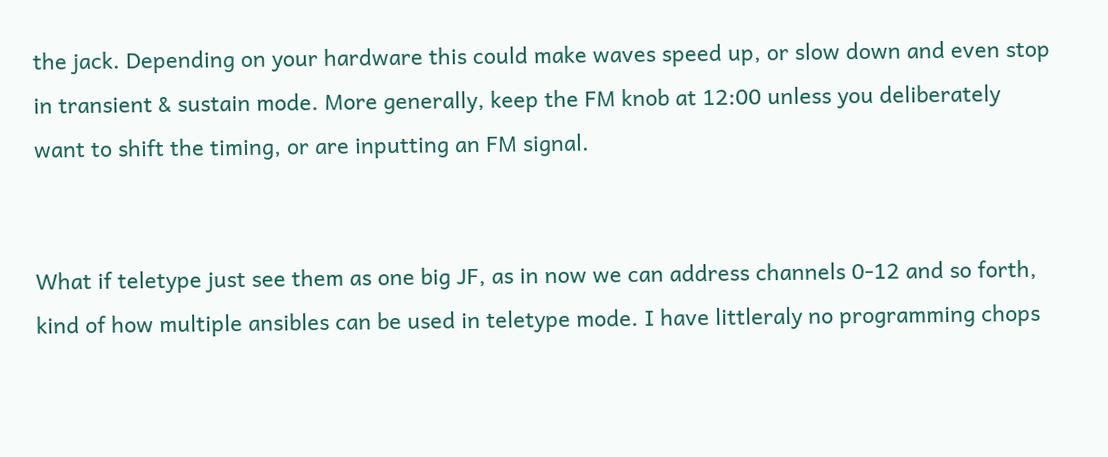the jack. Depending on your hardware this could make waves speed up, or slow down and even stop in transient & sustain mode. More generally, keep the FM knob at 12:00 unless you deliberately want to shift the timing, or are inputting an FM signal.


What if teletype just see them as one big JF, as in now we can address channels 0-12 and so forth, kind of how multiple ansibles can be used in teletype mode. I have littleraly no programming chops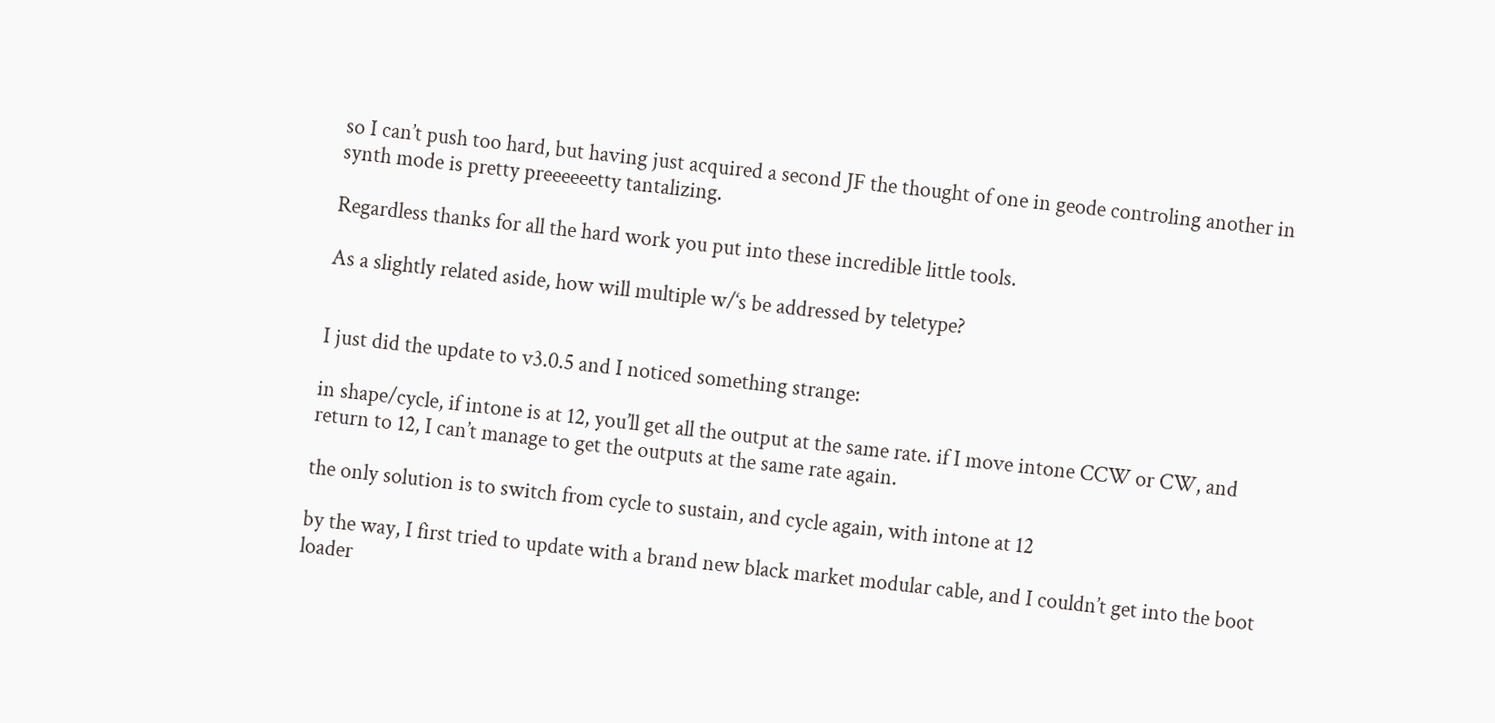so I can’t push too hard, but having just acquired a second JF the thought of one in geode controling another in synth mode is pretty preeeeeetty tantalizing.

Regardless thanks for all the hard work you put into these incredible little tools.

As a slightly related aside, how will multiple w/‘s be addressed by teletype?


I just did the update to v3.0.5 and I noticed something strange:

in shape/cycle, if intone is at 12, you’ll get all the output at the same rate. if I move intone CCW or CW, and return to 12, I can’t manage to get the outputs at the same rate again.

the only solution is to switch from cycle to sustain, and cycle again, with intone at 12

by the way, I first tried to update with a brand new black market modular cable, and I couldn’t get into the boot loader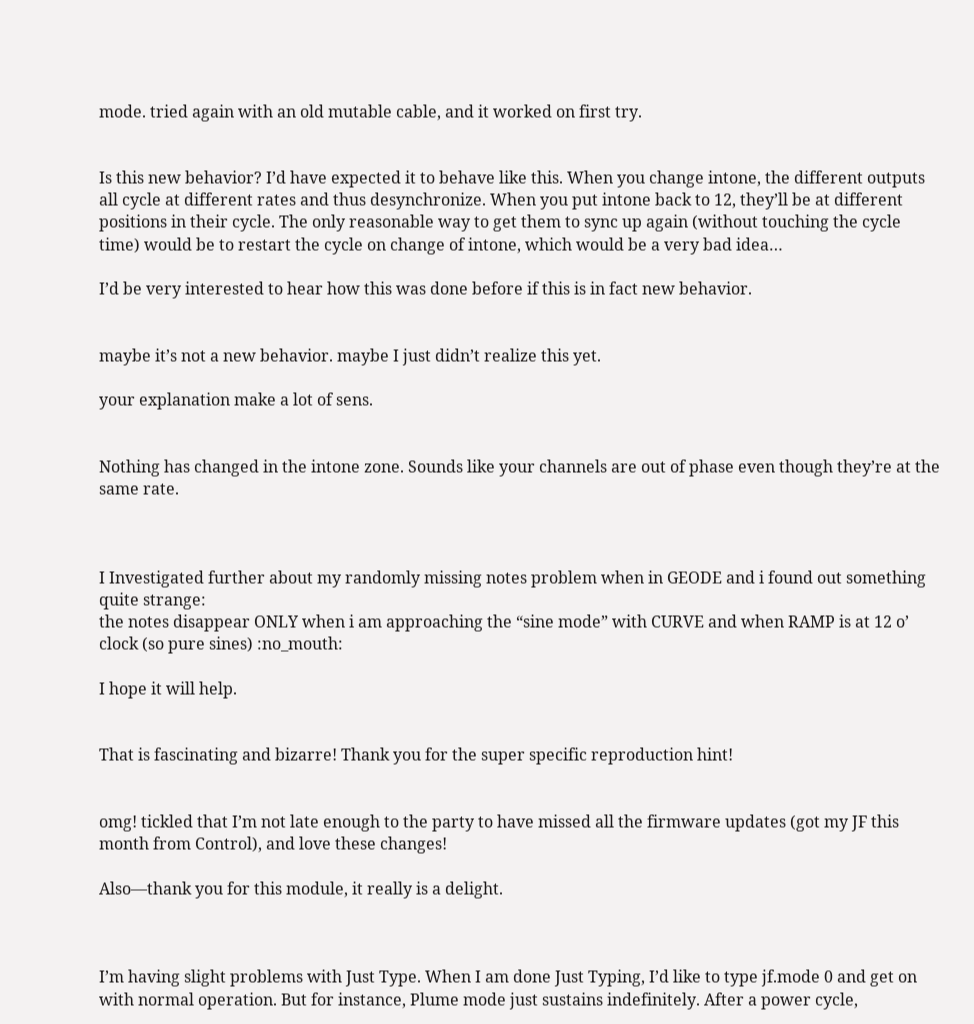mode. tried again with an old mutable cable, and it worked on first try.


Is this new behavior? I’d have expected it to behave like this. When you change intone, the different outputs all cycle at different rates and thus desynchronize. When you put intone back to 12, they’ll be at different positions in their cycle. The only reasonable way to get them to sync up again (without touching the cycle time) would be to restart the cycle on change of intone, which would be a very bad idea…

I’d be very interested to hear how this was done before if this is in fact new behavior.


maybe it’s not a new behavior. maybe I just didn’t realize this yet.

your explanation make a lot of sens.


Nothing has changed in the intone zone. Sounds like your channels are out of phase even though they’re at the same rate.



I Investigated further about my randomly missing notes problem when in GEODE and i found out something quite strange:
the notes disappear ONLY when i am approaching the “sine mode” with CURVE and when RAMP is at 12 o’ clock (so pure sines) :no_mouth:

I hope it will help.


That is fascinating and bizarre! Thank you for the super specific reproduction hint!


omg! tickled that I’m not late enough to the party to have missed all the firmware updates (got my JF this month from Control), and love these changes!

Also—thank you for this module, it really is a delight.



I’m having slight problems with Just Type. When I am done Just Typing, I’d like to type jf.mode 0 and get on with normal operation. But for instance, Plume mode just sustains indefinitely. After a power cycle,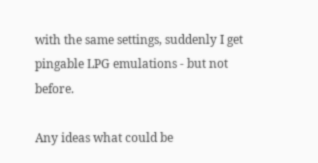with the same settings, suddenly I get pingable LPG emulations - but not before.

Any ideas what could be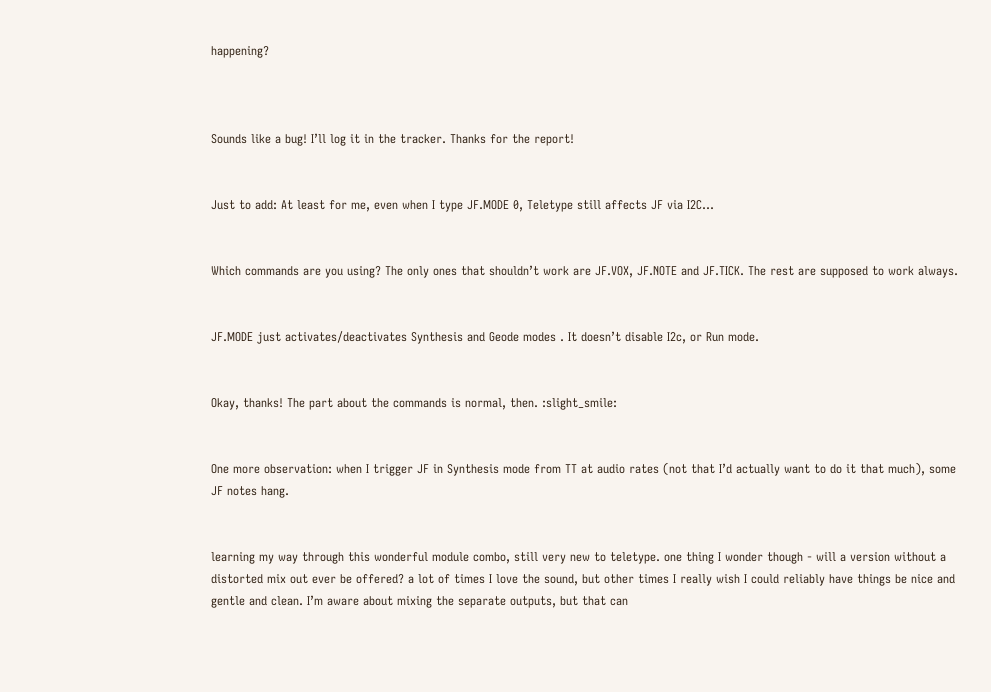happening?



Sounds like a bug! I’ll log it in the tracker. Thanks for the report!


Just to add: At least for me, even when I type JF.MODE 0, Teletype still affects JF via I2C…


Which commands are you using? The only ones that shouldn’t work are JF.VOX, JF.NOTE and JF.TICK. The rest are supposed to work always.


JF.MODE just activates/deactivates Synthesis and Geode modes . It doesn’t disable I2c, or Run mode.


Okay, thanks! The part about the commands is normal, then. :slight_smile:


One more observation: when I trigger JF in Synthesis mode from TT at audio rates (not that I’d actually want to do it that much), some JF notes hang.


learning my way through this wonderful module combo, still very new to teletype. one thing I wonder though - will a version without a distorted mix out ever be offered? a lot of times I love the sound, but other times I really wish I could reliably have things be nice and gentle and clean. I’m aware about mixing the separate outputs, but that can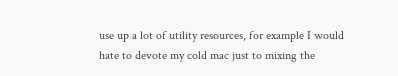use up a lot of utility resources, for example I would hate to devote my cold mac just to mixing the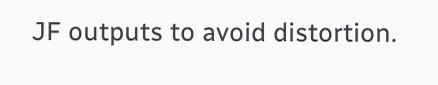JF outputs to avoid distortion.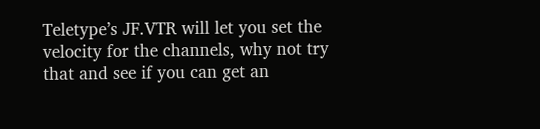Teletype’s JF.VTR will let you set the velocity for the channels, why not try that and see if you can get an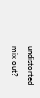undistorted mix out?